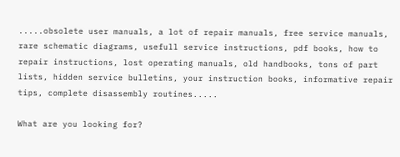.....obsolete user manuals, a lot of repair manuals, free service manuals, rare schematic diagrams, usefull service instructions, pdf books, how to repair instructions, lost operating manuals, old handbooks, tons of part lists, hidden service bulletins, your instruction books, informative repair tips, complete disassembly routines.....

What are you looking for?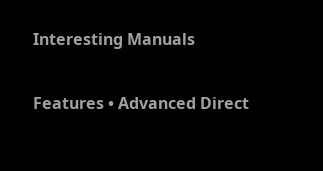Interesting Manuals

Features • Advanced Direct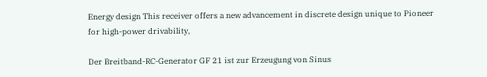Energy design This receiver offers a new advancement in discrete design unique to Pioneer for high-power drivability,

Der Breitband-RC-Generator GF 21 ist zur Erzeugung von Sinus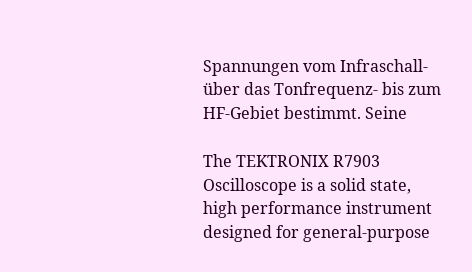Spannungen vom Infraschall- über das Tonfrequenz- bis zum HF-Gebiet bestimmt. Seine

The TEKTRONIX R7903 Oscilloscope is a solid state, high performance instrument designed for general-purpose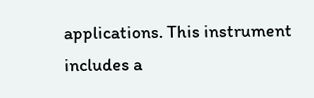applications. This instrument includes a